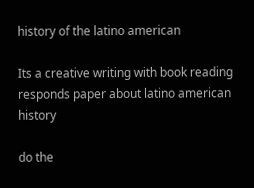history of the latino american

Its a creative writing with book reading responds paper about latino american history

do the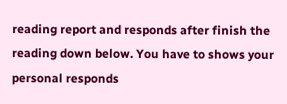reading report and responds after finish the reading down below. You have to shows your personal responds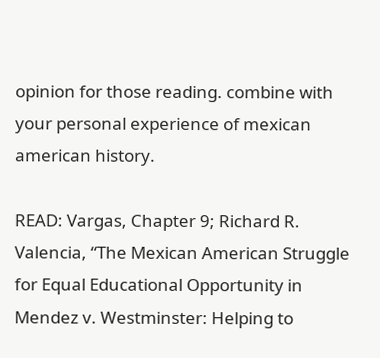opinion for those reading. combine with your personal experience of mexican american history.

READ: Vargas, Chapter 9; Richard R. Valencia, “The Mexican American Struggle for Equal Educational Opportunity in Mendez v. Westminster: Helping to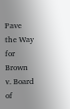Pave the Way for Brown v. Board of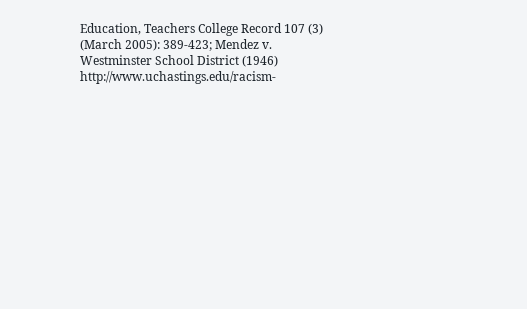Education, Teachers College Record 107 (3) (March 2005): 389-423; Mendez v. Westminster School District (1946) http://www.uchastings.edu/racism-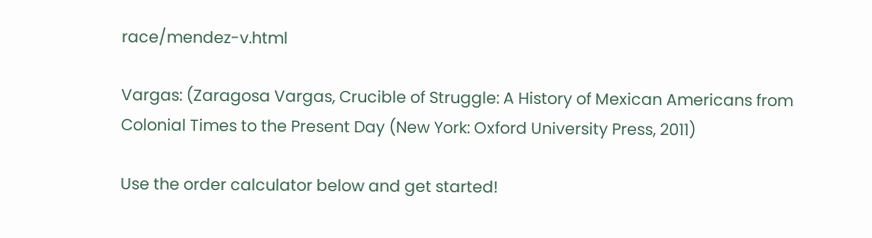race/mendez-v.html

Vargas: (Zaragosa Vargas, Crucible of Struggle: A History of Mexican Americans from Colonial Times to the Present Day (New York: Oxford University Press, 2011)

Use the order calculator below and get started!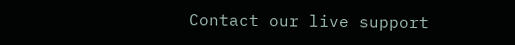Contact our live support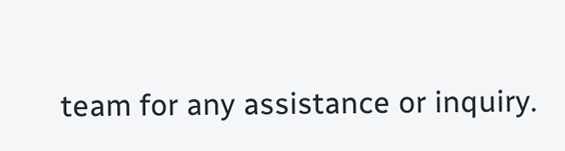team for any assistance or inquiry.